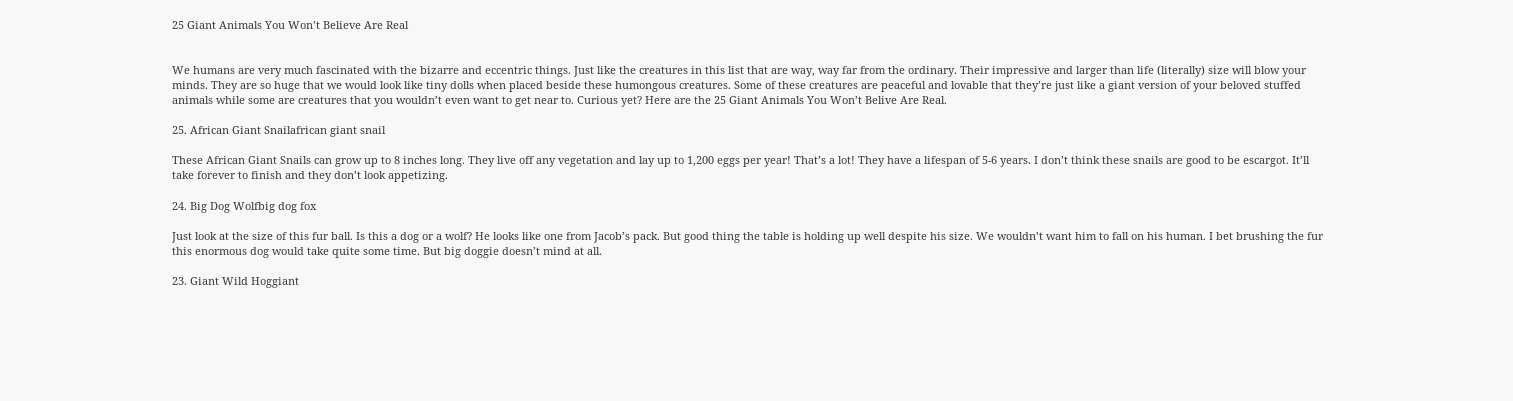25 Giant Animals You Won’t Believe Are Real


We humans are very much fascinated with the bizarre and eccentric things. Just like the creatures in this list that are way, way far from the ordinary. Their impressive and larger than life (literally) size will blow your minds. They are so huge that we would look like tiny dolls when placed beside these humongous creatures. Some of these creatures are peaceful and lovable that they’re just like a giant version of your beloved stuffed animals while some are creatures that you wouldn’t even want to get near to. Curious yet? Here are the 25 Giant Animals You Won’t Belive Are Real.

25. African Giant Snailafrican giant snail

These African Giant Snails can grow up to 8 inches long. They live off any vegetation and lay up to 1,200 eggs per year! That’s a lot! They have a lifespan of 5-6 years. I don’t think these snails are good to be escargot. It’ll take forever to finish and they don’t look appetizing.

24. Big Dog Wolfbig dog fox

Just look at the size of this fur ball. Is this a dog or a wolf? He looks like one from Jacob’s pack. But good thing the table is holding up well despite his size. We wouldn’t want him to fall on his human. I bet brushing the fur this enormous dog would take quite some time. But big doggie doesn’t mind at all.

23. Giant Wild Hoggiant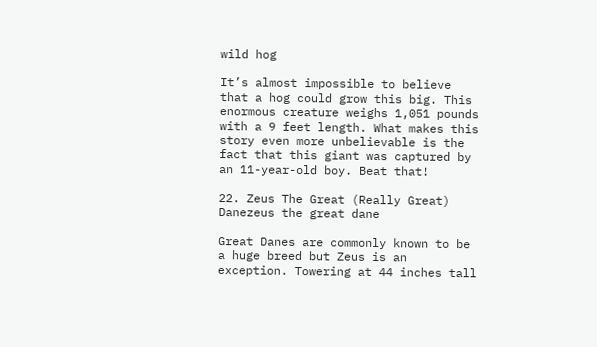wild hog

It’s almost impossible to believe that a hog could grow this big. This enormous creature weighs 1,051 pounds with a 9 feet length. What makes this story even more unbelievable is the fact that this giant was captured by an 11-year-old boy. Beat that!

22. Zeus The Great (Really Great) Danezeus the great dane

Great Danes are commonly known to be a huge breed but Zeus is an exception. Towering at 44 inches tall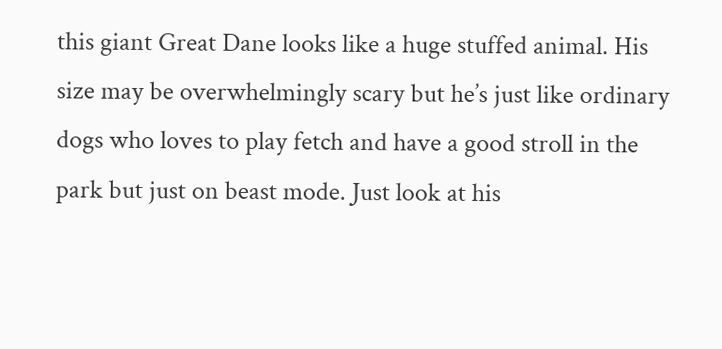this giant Great Dane looks like a huge stuffed animal. His size may be overwhelmingly scary but he’s just like ordinary dogs who loves to play fetch and have a good stroll in the park but just on beast mode. Just look at his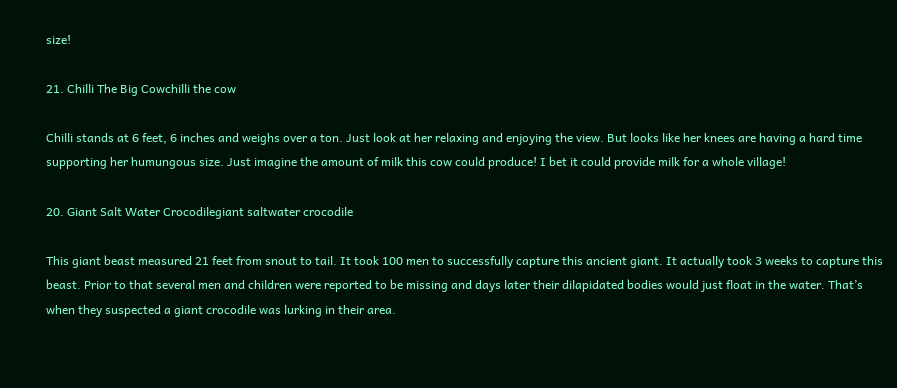size!

21. Chilli The Big Cowchilli the cow

Chilli stands at 6 feet, 6 inches and weighs over a ton. Just look at her relaxing and enjoying the view. But looks like her knees are having a hard time supporting her humungous size. Just imagine the amount of milk this cow could produce! I bet it could provide milk for a whole village!

20. Giant Salt Water Crocodilegiant saltwater crocodile

This giant beast measured 21 feet from snout to tail. It took 100 men to successfully capture this ancient giant. It actually took 3 weeks to capture this beast. Prior to that several men and children were reported to be missing and days later their dilapidated bodies would just float in the water. That’s when they suspected a giant crocodile was lurking in their area.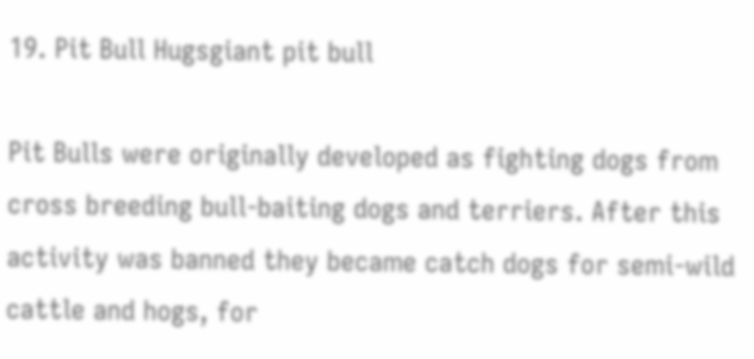19. Pit Bull Hugsgiant pit bull

Pit Bulls were originally developed as fighting dogs from cross breeding bull-baiting dogs and terriers. After this activity was banned they became catch dogs for semi-wild cattle and hogs, for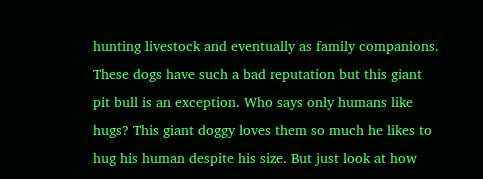hunting livestock and eventually as family companions. These dogs have such a bad reputation but this giant pit bull is an exception. Who says only humans like hugs? This giant doggy loves them so much he likes to hug his human despite his size. But just look at how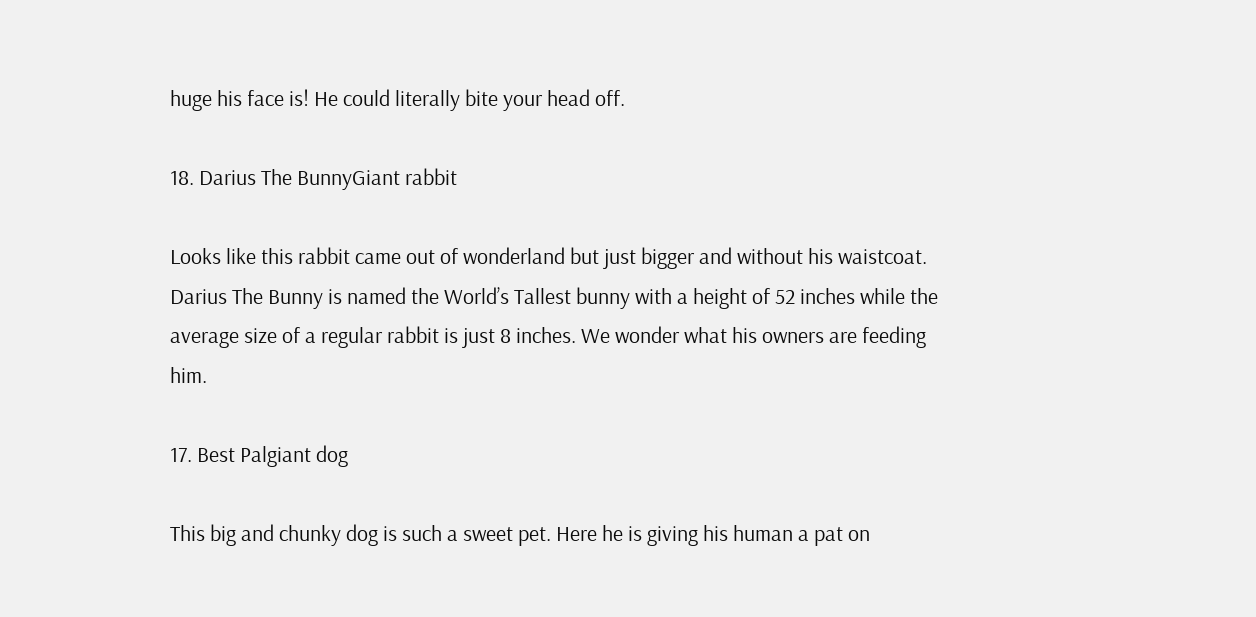huge his face is! He could literally bite your head off.

18. Darius The BunnyGiant rabbit

Looks like this rabbit came out of wonderland but just bigger and without his waistcoat. Darius The Bunny is named the World’s Tallest bunny with a height of 52 inches while the average size of a regular rabbit is just 8 inches. We wonder what his owners are feeding him.

17. Best Palgiant dog

This big and chunky dog is such a sweet pet. Here he is giving his human a pat on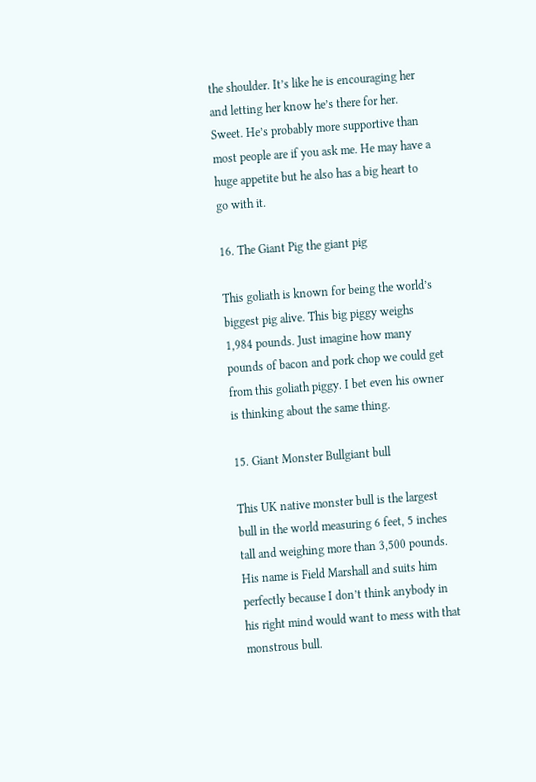the shoulder. It’s like he is encouraging her and letting her know he’s there for her. Sweet. He’s probably more supportive than most people are if you ask me. He may have a huge appetite but he also has a big heart to go with it.

16. The Giant Pig the giant pig

This goliath is known for being the world’s biggest pig alive. This big piggy weighs 1,984 pounds. Just imagine how many pounds of bacon and pork chop we could get from this goliath piggy. I bet even his owner is thinking about the same thing.

15. Giant Monster Bullgiant bull

This UK native monster bull is the largest bull in the world measuring 6 feet, 5 inches tall and weighing more than 3,500 pounds. His name is Field Marshall and suits him perfectly because I don’t think anybody in his right mind would want to mess with that monstrous bull.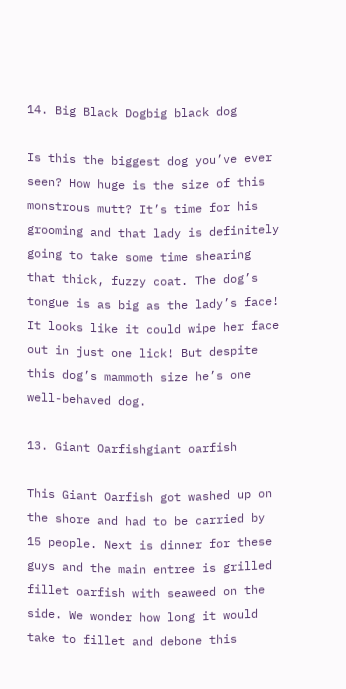14. Big Black Dogbig black dog

Is this the biggest dog you’ve ever seen? How huge is the size of this monstrous mutt? It’s time for his grooming and that lady is definitely going to take some time shearing that thick, fuzzy coat. The dog’s tongue is as big as the lady’s face! It looks like it could wipe her face out in just one lick! But despite this dog’s mammoth size he’s one well-behaved dog.

13. Giant Oarfishgiant oarfish

This Giant Oarfish got washed up on the shore and had to be carried by 15 people. Next is dinner for these guys and the main entree is grilled fillet oarfish with seaweed on the side. We wonder how long it would take to fillet and debone this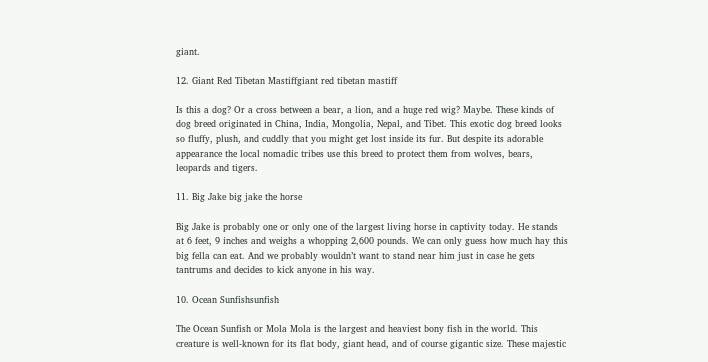giant.

12. Giant Red Tibetan Mastiffgiant red tibetan mastiff

Is this a dog? Or a cross between a bear, a lion, and a huge red wig? Maybe. These kinds of dog breed originated in China, India, Mongolia, Nepal, and Tibet. This exotic dog breed looks so fluffy, plush, and cuddly that you might get lost inside its fur. But despite its adorable appearance the local nomadic tribes use this breed to protect them from wolves, bears, leopards and tigers.

11. Big Jake big jake the horse

Big Jake is probably one or only one of the largest living horse in captivity today. He stands at 6 feet, 9 inches and weighs a whopping 2,600 pounds. We can only guess how much hay this big fella can eat. And we probably wouldn’t want to stand near him just in case he gets tantrums and decides to kick anyone in his way.

10. Ocean Sunfishsunfish

The Ocean Sunfish or Mola Mola is the largest and heaviest bony fish in the world. This creature is well-known for its flat body, giant head, and of course gigantic size. These majestic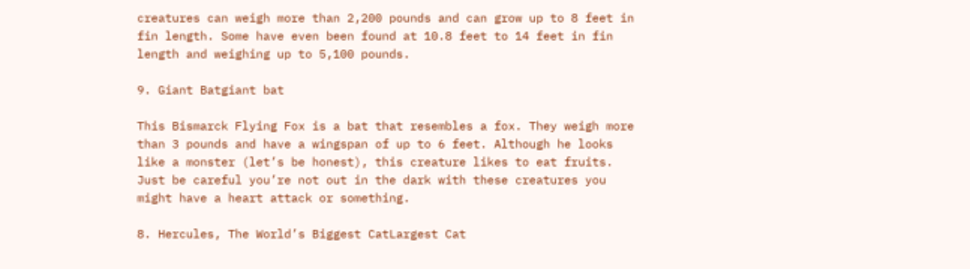creatures can weigh more than 2,200 pounds and can grow up to 8 feet in fin length. Some have even been found at 10.8 feet to 14 feet in fin length and weighing up to 5,100 pounds.

9. Giant Batgiant bat

This Bismarck Flying Fox is a bat that resembles a fox. They weigh more than 3 pounds and have a wingspan of up to 6 feet. Although he looks like a monster (let’s be honest), this creature likes to eat fruits. Just be careful you’re not out in the dark with these creatures you might have a heart attack or something.

8. Hercules, The World’s Biggest CatLargest Cat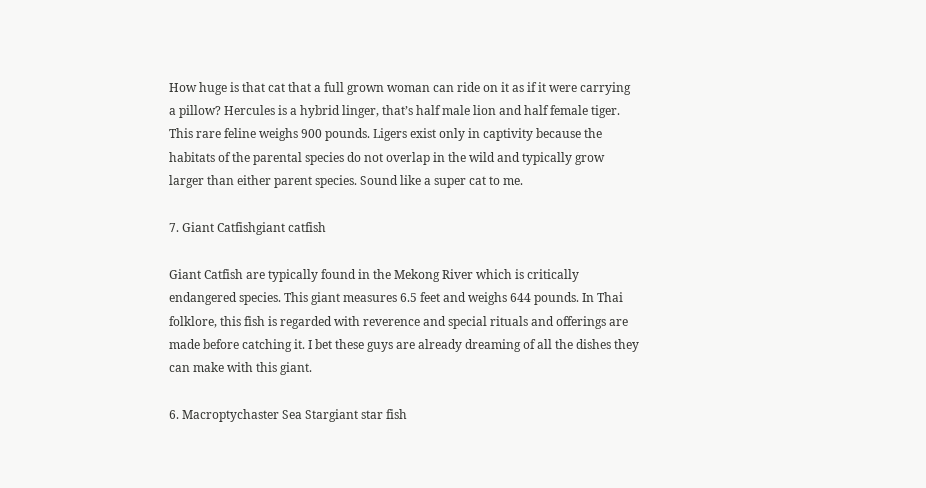How huge is that cat that a full grown woman can ride on it as if it were carrying a pillow? Hercules is a hybrid linger, that’s half male lion and half female tiger. This rare feline weighs 900 pounds. Ligers exist only in captivity because the habitats of the parental species do not overlap in the wild and typically grow larger than either parent species. Sound like a super cat to me.

7. Giant Catfishgiant catfish

Giant Catfish are typically found in the Mekong River which is critically endangered species. This giant measures 6.5 feet and weighs 644 pounds. In Thai folklore, this fish is regarded with reverence and special rituals and offerings are made before catching it. I bet these guys are already dreaming of all the dishes they can make with this giant.

6. Macroptychaster Sea Stargiant star fish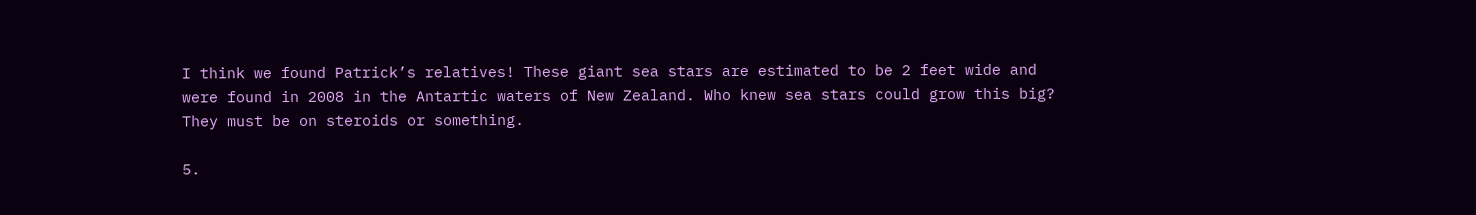I think we found Patrick’s relatives! These giant sea stars are estimated to be 2 feet wide and were found in 2008 in the Antartic waters of New Zealand. Who knew sea stars could grow this big? They must be on steroids or something.

5.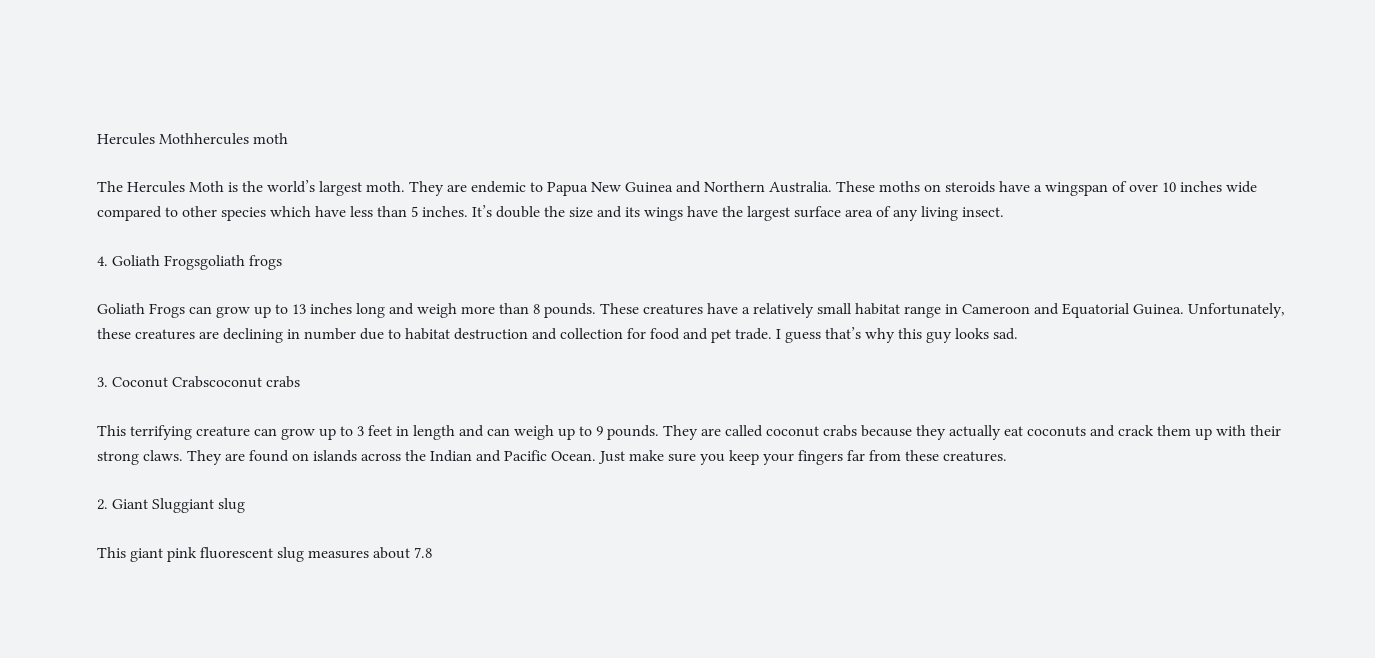Hercules Mothhercules moth

The Hercules Moth is the world’s largest moth. They are endemic to Papua New Guinea and Northern Australia. These moths on steroids have a wingspan of over 10 inches wide compared to other species which have less than 5 inches. It’s double the size and its wings have the largest surface area of any living insect.

4. Goliath Frogsgoliath frogs

Goliath Frogs can grow up to 13 inches long and weigh more than 8 pounds. These creatures have a relatively small habitat range in Cameroon and Equatorial Guinea. Unfortunately, these creatures are declining in number due to habitat destruction and collection for food and pet trade. I guess that’s why this guy looks sad.

3. Coconut Crabscoconut crabs

This terrifying creature can grow up to 3 feet in length and can weigh up to 9 pounds. They are called coconut crabs because they actually eat coconuts and crack them up with their strong claws. They are found on islands across the Indian and Pacific Ocean. Just make sure you keep your fingers far from these creatures.

2. Giant Sluggiant slug

This giant pink fluorescent slug measures about 7.8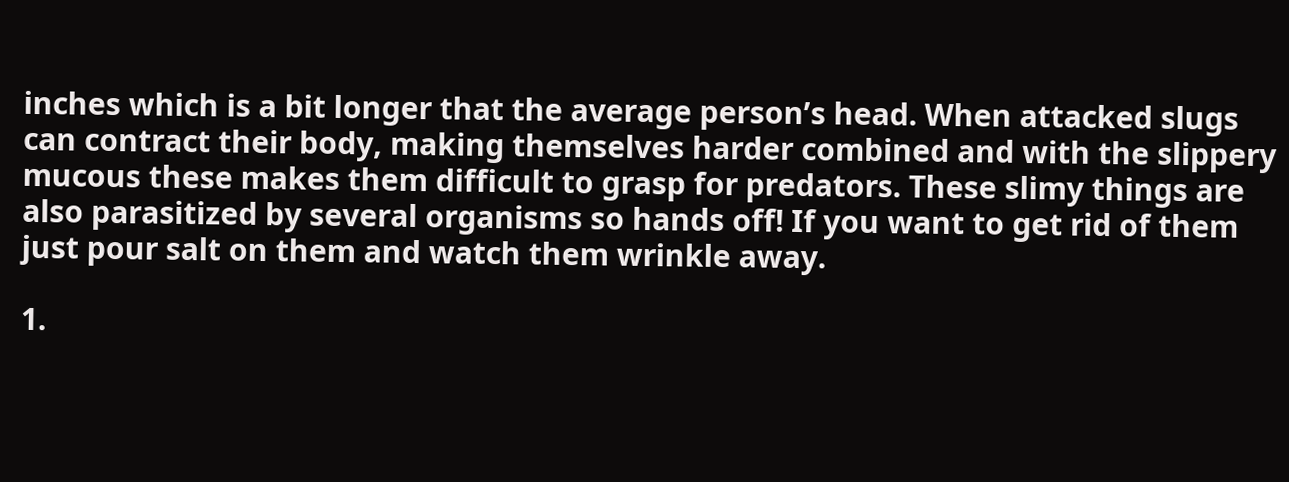inches which is a bit longer that the average person’s head. When attacked slugs can contract their body, making themselves harder combined and with the slippery mucous these makes them difficult to grasp for predators. These slimy things are also parasitized by several organisms so hands off! If you want to get rid of them just pour salt on them and watch them wrinkle away.

1.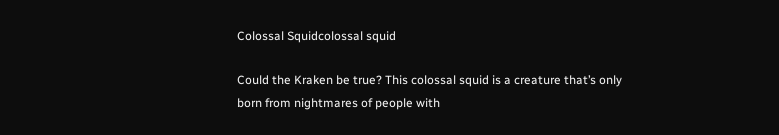Colossal Squidcolossal squid

Could the Kraken be true? This colossal squid is a creature that’s only born from nightmares of people with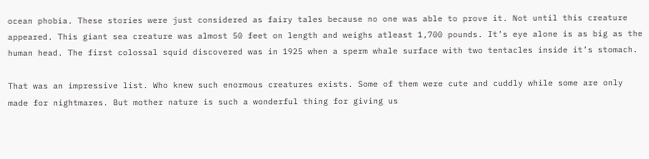ocean phobia. These stories were just considered as fairy tales because no one was able to prove it. Not until this creature appeared. This giant sea creature was almost 50 feet on length and weighs atleast 1,700 pounds. It’s eye alone is as big as the human head. The first colossal squid discovered was in 1925 when a sperm whale surface with two tentacles inside it’s stomach.

That was an impressive list. Who knew such enormous creatures exists. Some of them were cute and cuddly while some are only made for nightmares. But mother nature is such a wonderful thing for giving us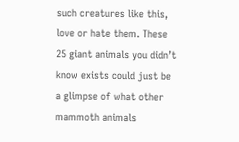such creatures like this, love or hate them. These 25 giant animals you didn’t know exists could just be a glimpse of what other mammoth animals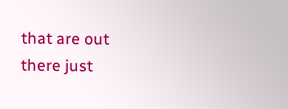that are out there just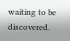waiting to be discovered.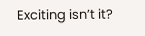Exciting isn’t it?